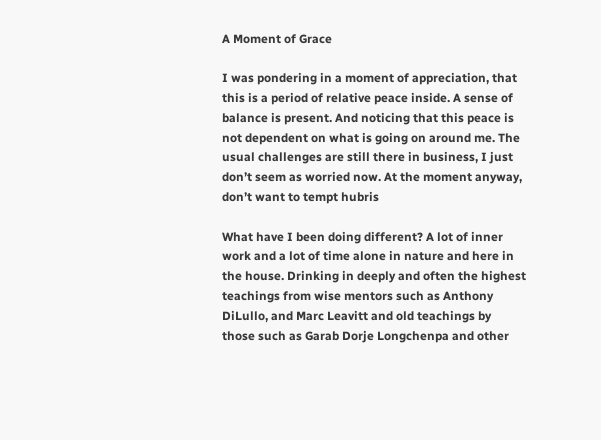A Moment of Grace

I was pondering in a moment of appreciation, that this is a period of relative peace inside. A sense of balance is present. And noticing that this peace is not dependent on what is going on around me. The usual challenges are still there in business, I just don’t seem as worried now. At the moment anyway, don’t want to tempt hubris

What have I been doing different? A lot of inner work and a lot of time alone in nature and here in the house. Drinking in deeply and often the highest teachings from wise mentors such as Anthony DiLullo, and Marc Leavitt and old teachings by those such as Garab Dorje Longchenpa and other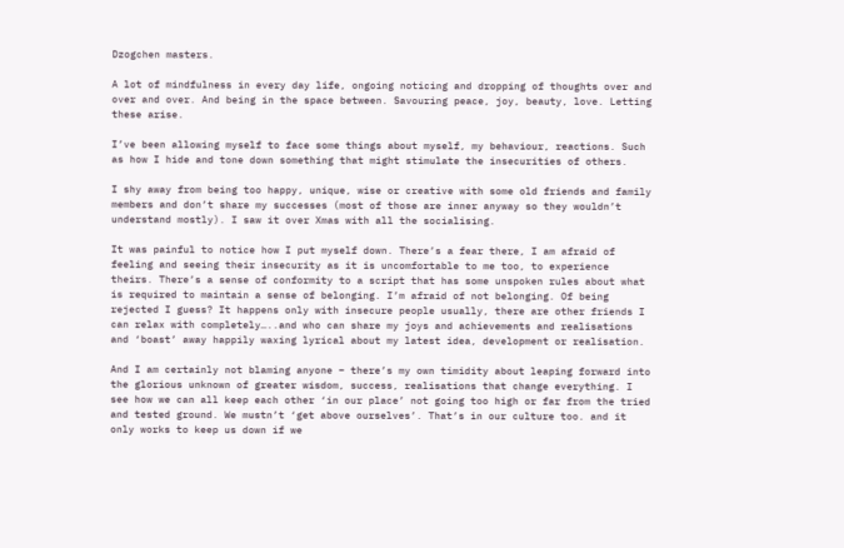Dzogchen masters.

A lot of mindfulness in every day life, ongoing noticing and dropping of thoughts over and over and over. And being in the space between. Savouring peace, joy, beauty, love. Letting these arise.

I’ve been allowing myself to face some things about myself, my behaviour, reactions. Such as how I hide and tone down something that might stimulate the insecurities of others.

I shy away from being too happy, unique, wise or creative with some old friends and family members and don’t share my successes (most of those are inner anyway so they wouldn’t understand mostly). I saw it over Xmas with all the socialising.

It was painful to notice how I put myself down. There’s a fear there, I am afraid of feeling and seeing their insecurity as it is uncomfortable to me too, to experience theirs. There’s a sense of conformity to a script that has some unspoken rules about what is required to maintain a sense of belonging. I’m afraid of not belonging. Of being rejected I guess? It happens only with insecure people usually, there are other friends I can relax with completely…..and who can share my joys and achievements and realisations and ‘boast’ away happily waxing lyrical about my latest idea, development or realisation.

And I am certainly not blaming anyone – there’s my own timidity about leaping forward into the glorious unknown of greater wisdom, success, realisations that change everything. I see how we can all keep each other ‘in our place’ not going too high or far from the tried and tested ground. We mustn’t ‘get above ourselves’. That’s in our culture too. and it only works to keep us down if we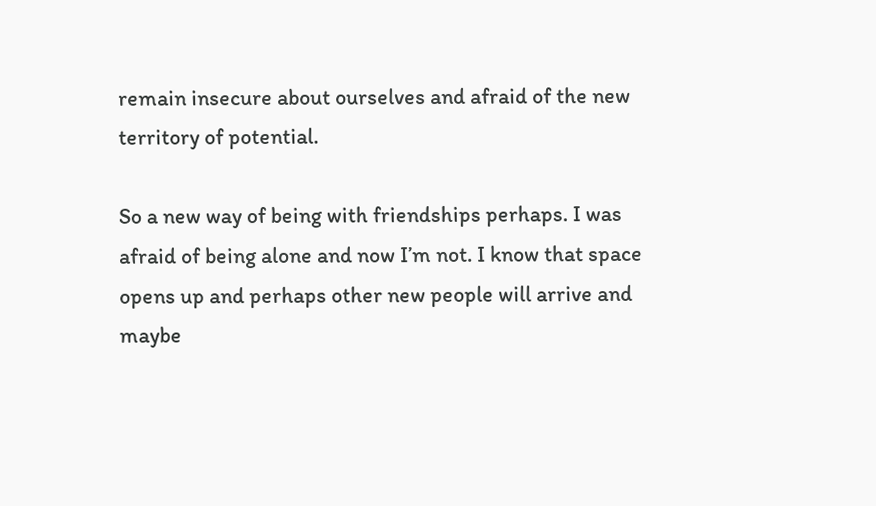remain insecure about ourselves and afraid of the new territory of potential.

So a new way of being with friendships perhaps. I was afraid of being alone and now I’m not. I know that space opens up and perhaps other new people will arrive and maybe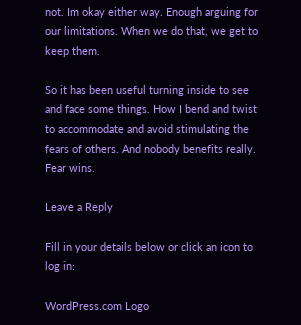not. Im okay either way. Enough arguing for our limitations. When we do that, we get to keep them.

So it has been useful turning inside to see and face some things. How I bend and twist to accommodate and avoid stimulating the fears of others. And nobody benefits really. Fear wins.

Leave a Reply

Fill in your details below or click an icon to log in:

WordPress.com Logo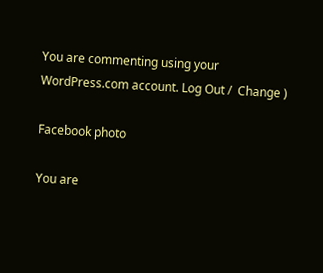You are commenting using your WordPress.com account. Log Out /  Change )

Facebook photo

You are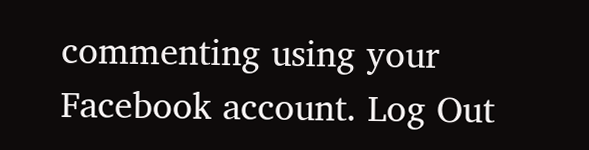commenting using your Facebook account. Log Out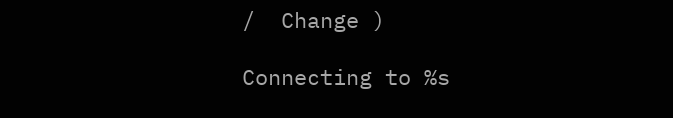/  Change )

Connecting to %s